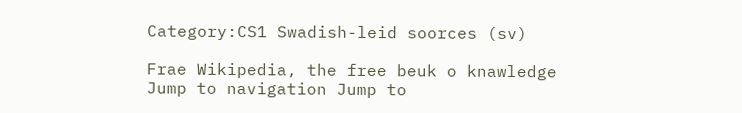Category:CS1 Swadish-leid soorces (sv)

Frae Wikipedia, the free beuk o knawledge
Jump to navigation Jump to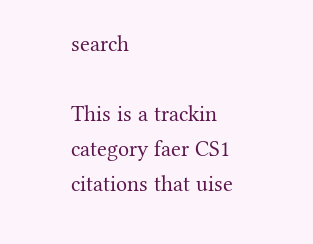search

This is a trackin category faer CS1 citations that uise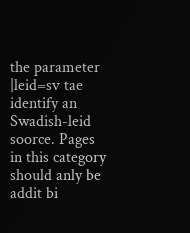the parameter |leid=sv tae identify an Swadish-leid soorce. Pages in this category should anly be addit bi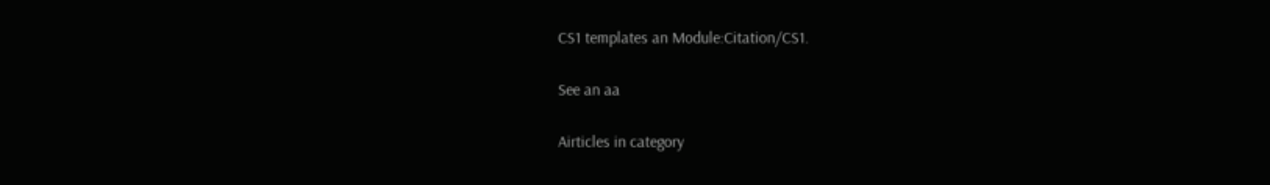CS1 templates an Module:Citation/CS1.

See an aa

Airticles in category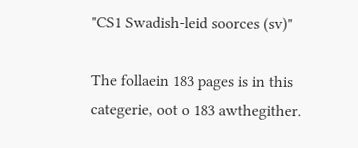"CS1 Swadish-leid soorces (sv)"

The follaein 183 pages is in this categerie, oot o 183 awthegither.